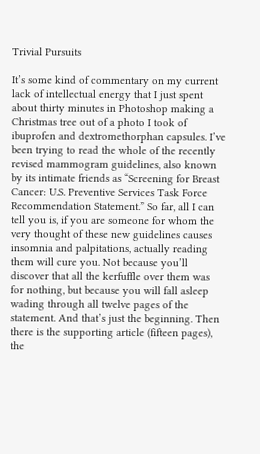Trivial Pursuits

It’s some kind of commentary on my current lack of intellectual energy that I just spent about thirty minutes in Photoshop making a Christmas tree out of a photo I took of ibuprofen and dextromethorphan capsules. I’ve been trying to read the whole of the recently revised mammogram guidelines, also known by its intimate friends as “Screening for Breast Cancer: U.S. Preventive Services Task Force Recommendation Statement.” So far, all I can tell you is, if you are someone for whom the very thought of these new guidelines causes insomnia and palpitations, actually reading them will cure you. Not because you’ll discover that all the kerfuffle over them was for nothing, but because you will fall asleep wading through all twelve pages of the statement. And that’s just the beginning. Then there is the supporting article (fifteen pages), the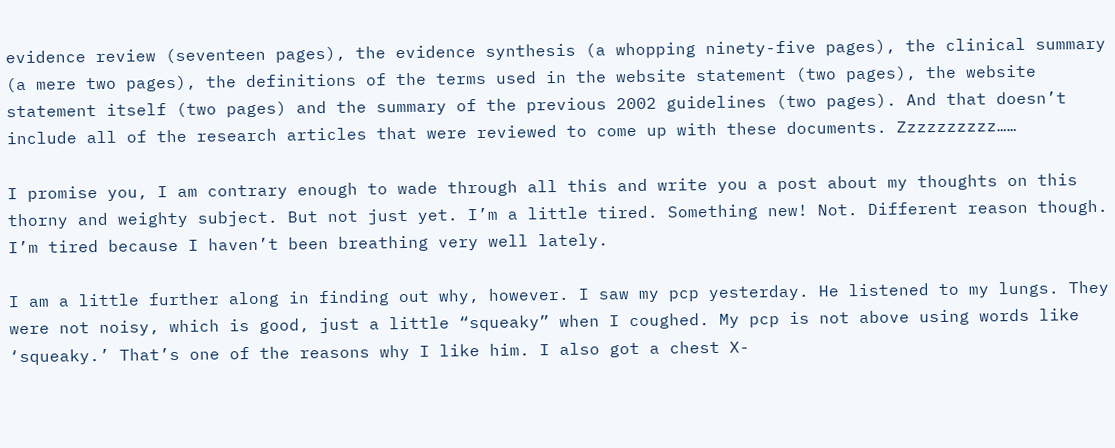evidence review (seventeen pages), the evidence synthesis (a whopping ninety-five pages), the clinical summary (a mere two pages), the definitions of the terms used in the website statement (two pages), the website statement itself (two pages) and the summary of the previous 2002 guidelines (two pages). And that doesn’t include all of the research articles that were reviewed to come up with these documents. Zzzzzzzzzz……

I promise you, I am contrary enough to wade through all this and write you a post about my thoughts on this thorny and weighty subject. But not just yet. I’m a little tired. Something new! Not. Different reason though. I’m tired because I haven’t been breathing very well lately.

I am a little further along in finding out why, however. I saw my pcp yesterday. He listened to my lungs. They were not noisy, which is good, just a little “squeaky” when I coughed. My pcp is not above using words like ‘squeaky.’ That’s one of the reasons why I like him. I also got a chest X-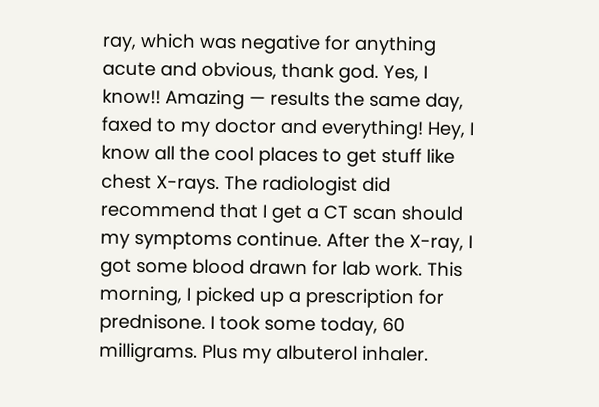ray, which was negative for anything acute and obvious, thank god. Yes, I know!! Amazing — results the same day, faxed to my doctor and everything! Hey, I know all the cool places to get stuff like chest X-rays. The radiologist did recommend that I get a CT scan should my symptoms continue. After the X-ray, I got some blood drawn for lab work. This morning, I picked up a prescription for prednisone. I took some today, 60 milligrams. Plus my albuterol inhaler.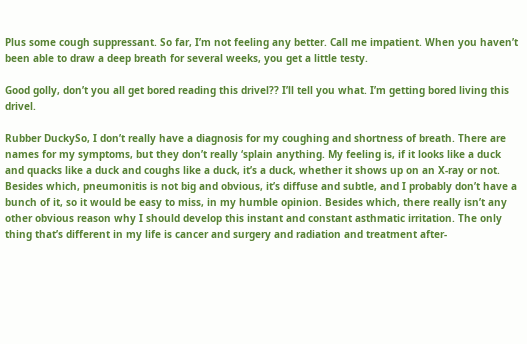Plus some cough suppressant. So far, I’m not feeling any better. Call me impatient. When you haven’t been able to draw a deep breath for several weeks, you get a little testy.

Good golly, don’t you all get bored reading this drivel?? I’ll tell you what. I’m getting bored living this drivel.

Rubber DuckySo, I don’t really have a diagnosis for my coughing and shortness of breath. There are names for my symptoms, but they don’t really ‘splain anything. My feeling is, if it looks like a duck and quacks like a duck and coughs like a duck, it’s a duck, whether it shows up on an X-ray or not. Besides which, pneumonitis is not big and obvious, it’s diffuse and subtle, and I probably don’t have a bunch of it, so it would be easy to miss, in my humble opinion. Besides which, there really isn’t any other obvious reason why I should develop this instant and constant asthmatic irritation. The only thing that’s different in my life is cancer and surgery and radiation and treatment after-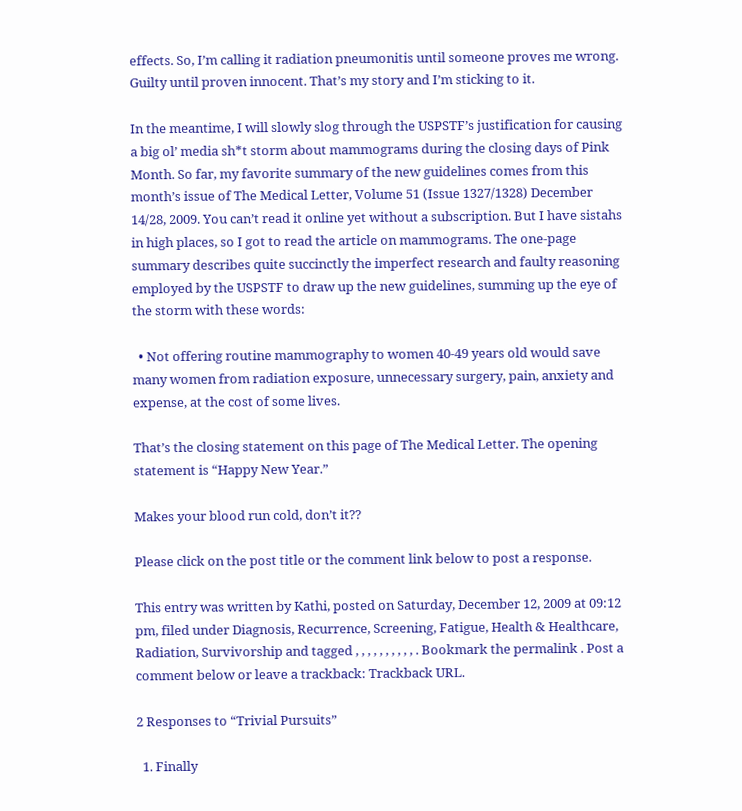effects. So, I’m calling it radiation pneumonitis until someone proves me wrong. Guilty until proven innocent. That’s my story and I’m sticking to it.

In the meantime, I will slowly slog through the USPSTF’s justification for causing a big ol’ media sh*t storm about mammograms during the closing days of Pink Month. So far, my favorite summary of the new guidelines comes from this month’s issue of The Medical Letter, Volume 51 (Issue 1327/1328) December 14/28, 2009. You can’t read it online yet without a subscription. But I have sistahs in high places, so I got to read the article on mammograms. The one-page summary describes quite succinctly the imperfect research and faulty reasoning employed by the USPSTF to draw up the new guidelines, summing up the eye of the storm with these words:

  • Not offering routine mammography to women 40-49 years old would save many women from radiation exposure, unnecessary surgery, pain, anxiety and expense, at the cost of some lives.

That’s the closing statement on this page of The Medical Letter. The opening statement is “Happy New Year.”

Makes your blood run cold, don’t it??

Please click on the post title or the comment link below to post a response.

This entry was written by Kathi, posted on Saturday, December 12, 2009 at 09:12 pm, filed under Diagnosis, Recurrence, Screening, Fatigue, Health & Healthcare, Radiation, Survivorship and tagged , , , , , , , , , , . Bookmark the permalink . Post a comment below or leave a trackback: Trackback URL.

2 Responses to “Trivial Pursuits”

  1. Finally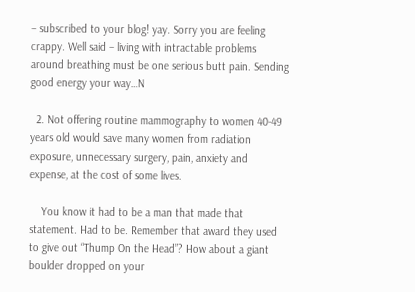– subscribed to your blog! yay. Sorry you are feeling crappy. Well said – living with intractable problems around breathing must be one serious butt pain. Sending good energy your way…N

  2. Not offering routine mammography to women 40-49 years old would save many women from radiation exposure, unnecessary surgery, pain, anxiety and expense, at the cost of some lives.

    You know it had to be a man that made that statement. Had to be. Remember that award they used to give out “Thump On the Head”? How about a giant boulder dropped on your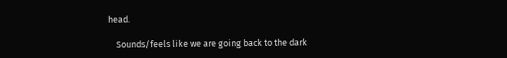head.

    Sounds/feels like we are going back to the dark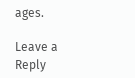ages.

Leave a Reply